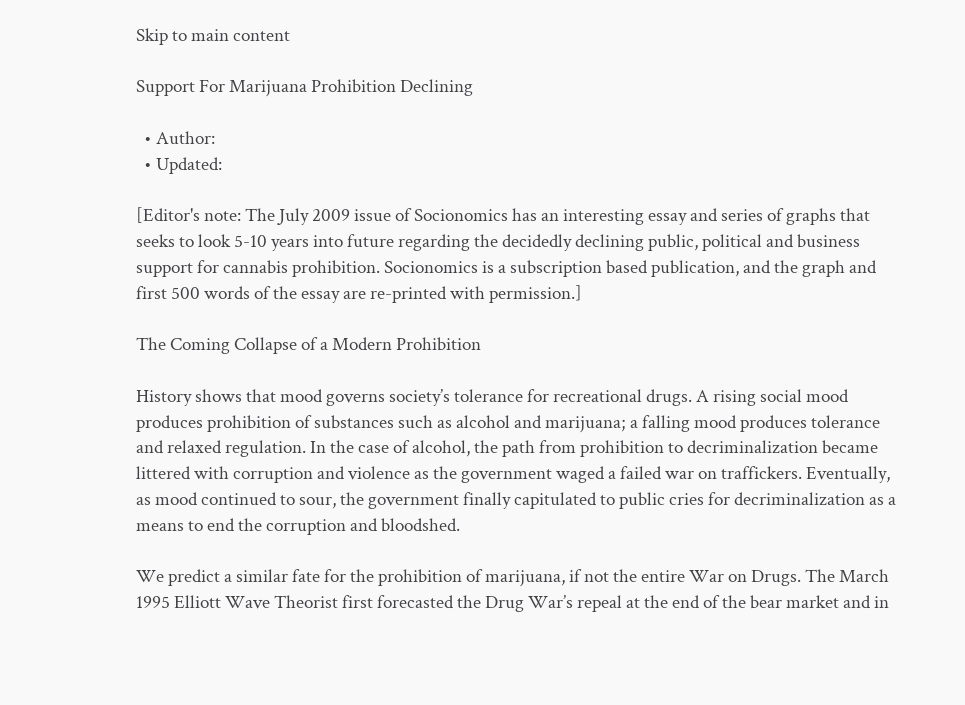Skip to main content

Support For Marijuana Prohibition Declining

  • Author:
  • Updated:

[Editor's note: The July 2009 issue of Socionomics has an interesting essay and series of graphs that seeks to look 5-10 years into future regarding the decidedly declining public, political and business support for cannabis prohibition. Socionomics is a subscription based publication, and the graph and first 500 words of the essay are re-printed with permission.]

The Coming Collapse of a Modern Prohibition

History shows that mood governs society’s tolerance for recreational drugs. A rising social mood produces prohibition of substances such as alcohol and marijuana; a falling mood produces tolerance and relaxed regulation. In the case of alcohol, the path from prohibition to decriminalization became littered with corruption and violence as the government waged a failed war on traffickers. Eventually, as mood continued to sour, the government finally capitulated to public cries for decriminalization as a means to end the corruption and bloodshed.

We predict a similar fate for the prohibition of marijuana, if not the entire War on Drugs. The March 1995 Elliott Wave Theorist first forecasted the Drug War’s repeal at the end of the bear market and in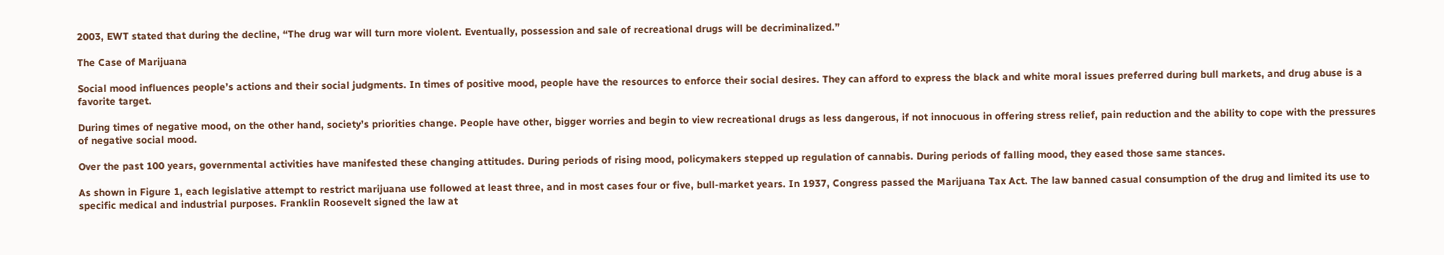2003, EWT stated that during the decline, “The drug war will turn more violent. Eventually, possession and sale of recreational drugs will be decriminalized.”

The Case of Marijuana

Social mood influences people’s actions and their social judgments. In times of positive mood, people have the resources to enforce their social desires. They can afford to express the black and white moral issues preferred during bull markets, and drug abuse is a favorite target.

During times of negative mood, on the other hand, society’s priorities change. People have other, bigger worries and begin to view recreational drugs as less dangerous, if not innocuous in offering stress relief, pain reduction and the ability to cope with the pressures of negative social mood.

Over the past 100 years, governmental activities have manifested these changing attitudes. During periods of rising mood, policymakers stepped up regulation of cannabis. During periods of falling mood, they eased those same stances.

As shown in Figure 1, each legislative attempt to restrict marijuana use followed at least three, and in most cases four or five, bull-market years. In 1937, Congress passed the Marijuana Tax Act. The law banned casual consumption of the drug and limited its use to specific medical and industrial purposes. Franklin Roosevelt signed the law at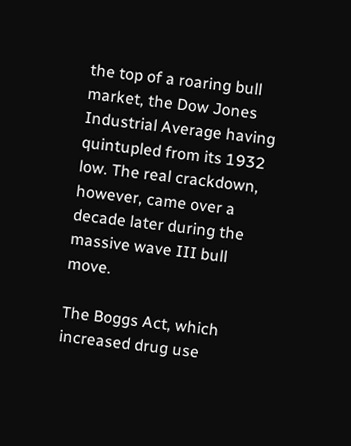the top of a roaring bull market, the Dow Jones Industrial Average having quintupled from its 1932 low. The real crackdown, however, came over a decade later during the massive wave III bull move.

The Boggs Act, which increased drug use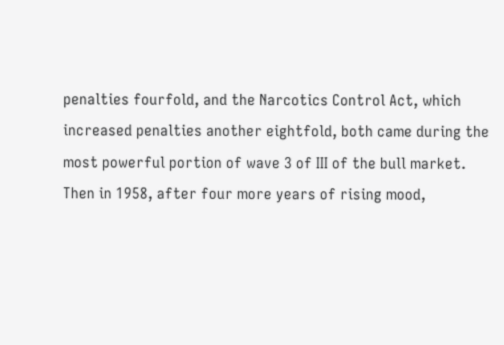penalties fourfold, and the Narcotics Control Act, which increased penalties another eightfold, both came during the most powerful portion of wave 3 of III of the bull market. Then in 1958, after four more years of rising mood,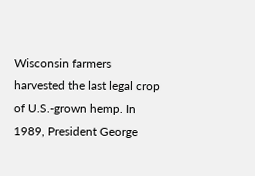Wisconsin farmers harvested the last legal crop of U.S.-grown hemp. In 1989, President George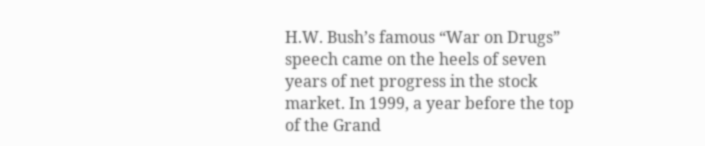H.W. Bush’s famous “War on Drugs” speech came on the heels of seven years of net progress in the stock market. In 1999, a year before the top of the Grand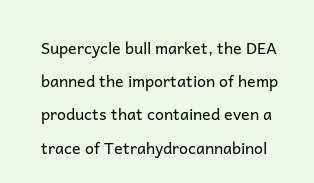Supercycle bull market, the DEA banned the importation of hemp products that contained even a trace of Tetrahydrocannabinol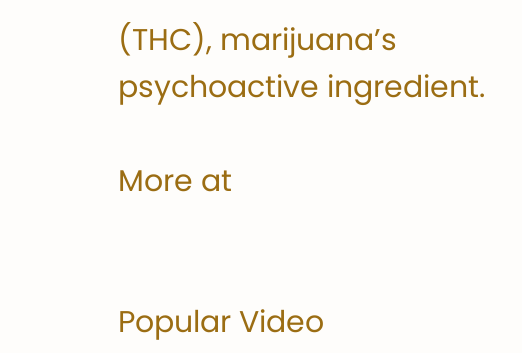(THC), marijuana’s psychoactive ingredient.

More at


Popular Video